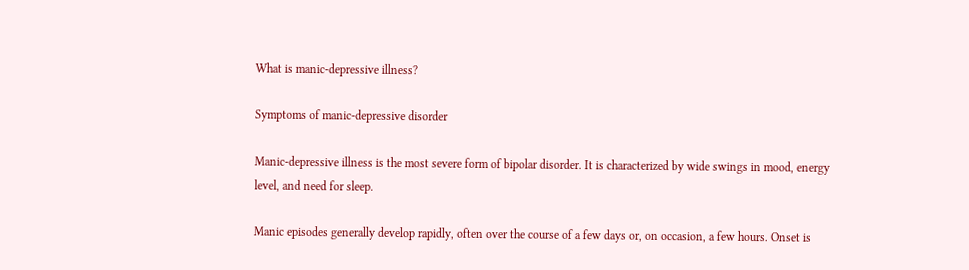What is manic-depressive illness?

Symptoms of manic-depressive disorder

Manic-depressive illness is the most severe form of bipolar disorder. It is characterized by wide swings in mood, energy level, and need for sleep.

Manic episodes generally develop rapidly, often over the course of a few days or, on occasion, a few hours. Onset is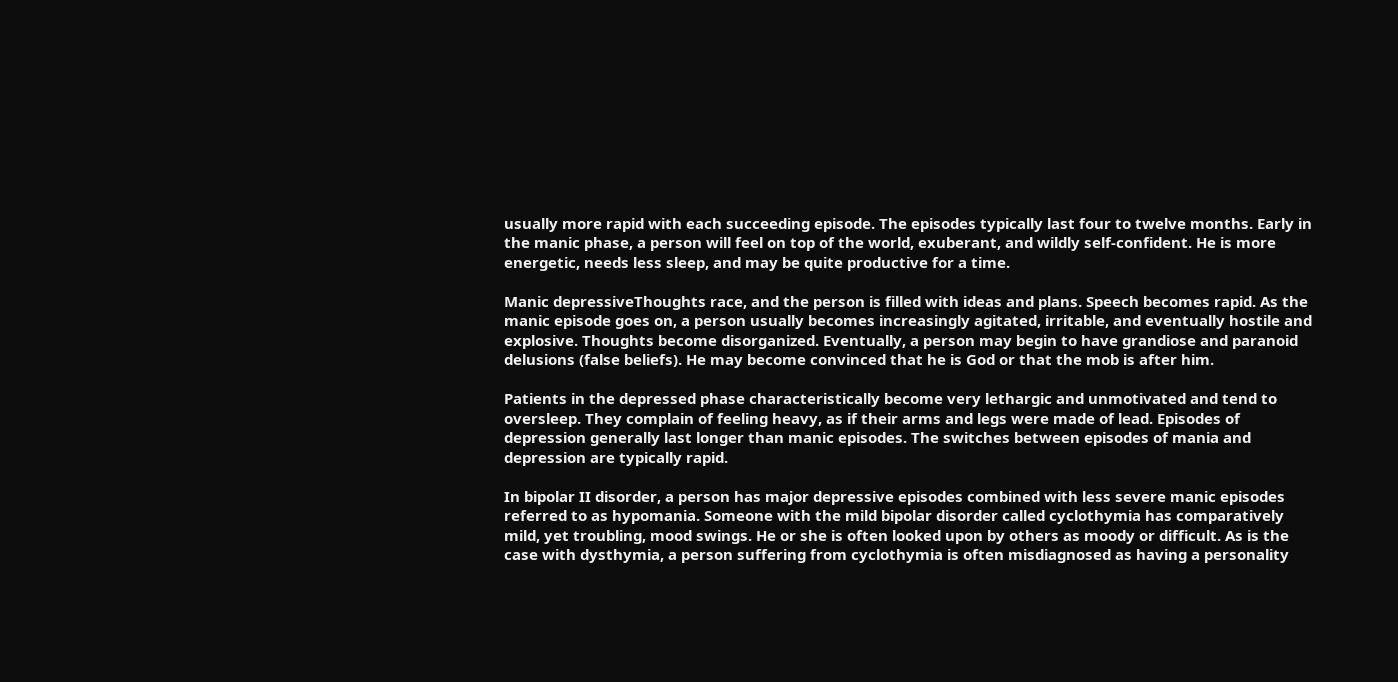usually more rapid with each succeeding episode. The episodes typically last four to twelve months. Early in the manic phase, a person will feel on top of the world, exuberant, and wildly self-confident. He is more energetic, needs less sleep, and may be quite productive for a time.

Manic depressiveThoughts race, and the person is filled with ideas and plans. Speech becomes rapid. As the manic episode goes on, a person usually becomes increasingly agitated, irritable, and eventually hostile and explosive. Thoughts become disorganized. Eventually, a person may begin to have grandiose and paranoid delusions (false beliefs). He may become convinced that he is God or that the mob is after him.

Patients in the depressed phase characteristically become very lethargic and unmotivated and tend to oversleep. They complain of feeling heavy, as if their arms and legs were made of lead. Episodes of depression generally last longer than manic episodes. The switches between episodes of mania and depression are typically rapid.

In bipolar II disorder, a person has major depressive episodes combined with less severe manic episodes referred to as hypomania. Someone with the mild bipolar disorder called cyclothymia has comparatively mild, yet troubling, mood swings. He or she is often looked upon by others as moody or difficult. As is the case with dysthymia, a person suffering from cyclothymia is often misdiagnosed as having a personality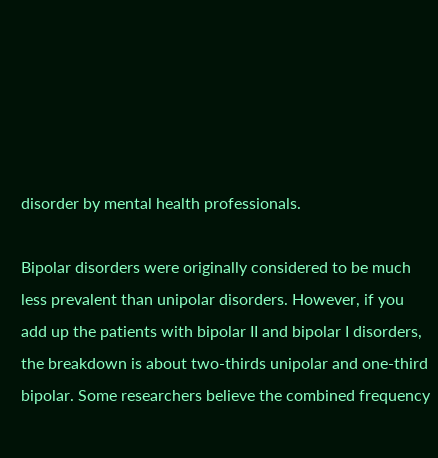disorder by mental health professionals.

Bipolar disorders were originally considered to be much less prevalent than unipolar disorders. However, if you add up the patients with bipolar II and bipolar I disorders, the breakdown is about two-thirds unipolar and one-third bipolar. Some researchers believe the combined frequency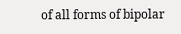of all forms of bipolar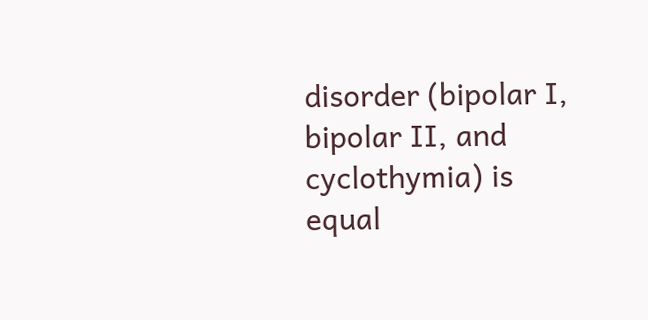disorder (bipolar I, bipolar II, and cyclothymia) is equal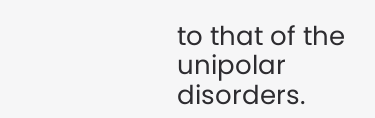to that of the unipolar disorders.